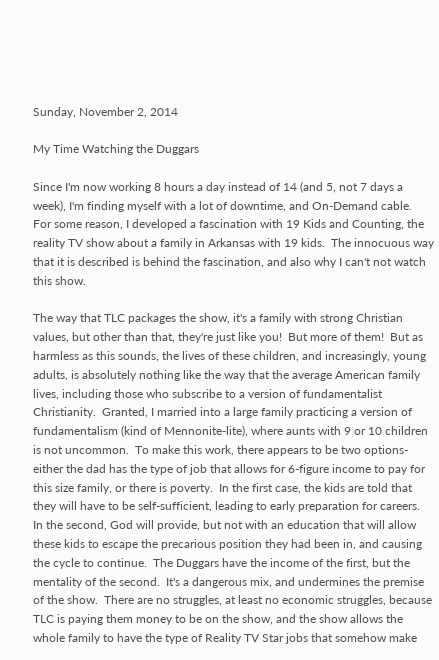Sunday, November 2, 2014

My Time Watching the Duggars

Since I'm now working 8 hours a day instead of 14 (and 5, not 7 days a week), I'm finding myself with a lot of downtime, and On-Demand cable.  For some reason, I developed a fascination with 19 Kids and Counting, the reality TV show about a family in Arkansas with 19 kids.  The innocuous way that it is described is behind the fascination, and also why I can't not watch this show.

The way that TLC packages the show, it's a family with strong Christian values, but other than that, they're just like you!  But more of them!  But as harmless as this sounds, the lives of these children, and increasingly, young adults, is absolutely nothing like the way that the average American family lives, including those who subscribe to a version of fundamentalist Christianity.  Granted, I married into a large family practicing a version of fundamentalism (kind of Mennonite-lite), where aunts with 9 or 10 children is not uncommon.  To make this work, there appears to be two options- either the dad has the type of job that allows for 6-figure income to pay for this size family, or there is poverty.  In the first case, the kids are told that they will have to be self-sufficient, leading to early preparation for careers.  In the second, God will provide, but not with an education that will allow these kids to escape the precarious position they had been in, and causing the cycle to continue.  The Duggars have the income of the first, but the mentality of the second.  It's a dangerous mix, and undermines the premise of the show.  There are no struggles, at least no economic struggles, because TLC is paying them money to be on the show, and the show allows the whole family to have the type of Reality TV Star jobs that somehow make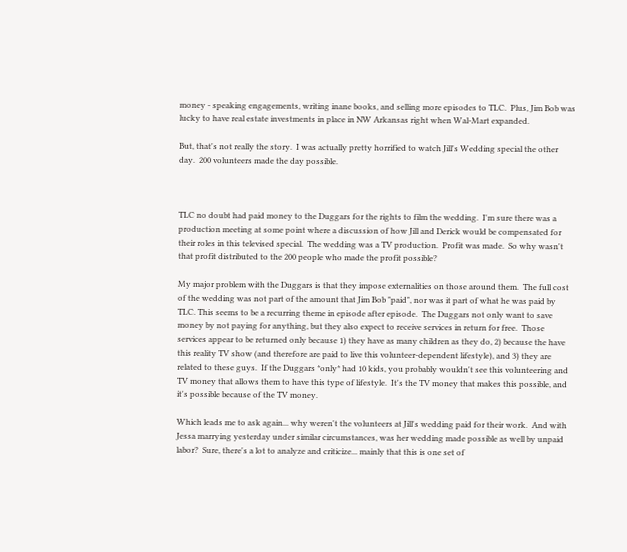money - speaking engagements, writing inane books, and selling more episodes to TLC.  Plus, Jim Bob was lucky to have real estate investments in place in NW Arkansas right when Wal-Mart expanded.

But, that's not really the story.  I was actually pretty horrified to watch Jill's Wedding special the other day.  200 volunteers made the day possible.



TLC no doubt had paid money to the Duggars for the rights to film the wedding.  I'm sure there was a production meeting at some point where a discussion of how Jill and Derick would be compensated for their roles in this televised special.  The wedding was a TV production.  Profit was made.  So why wasn't that profit distributed to the 200 people who made the profit possible?

My major problem with the Duggars is that they impose externalities on those around them.  The full cost of the wedding was not part of the amount that Jim Bob "paid", nor was it part of what he was paid by TLC. This seems to be a recurring theme in episode after episode.  The Duggars not only want to save money by not paying for anything, but they also expect to receive services in return for free.  Those services appear to be returned only because 1) they have as many children as they do, 2) because the have this reality TV show (and therefore are paid to live this volunteer-dependent lifestyle), and 3) they are related to these guys.  If the Duggars *only* had 10 kids, you probably wouldn't see this volunteering and TV money that allows them to have this type of lifestyle.  It's the TV money that makes this possible, and it's possible because of the TV money.

Which leads me to ask again... why weren't the volunteers at Jill's wedding paid for their work.  And with Jessa marrying yesterday under similar circumstances, was her wedding made possible as well by unpaid labor?  Sure, there's a lot to analyze and criticize... mainly that this is one set of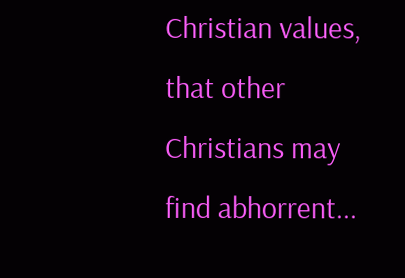Christian values, that other Christians may find abhorrent...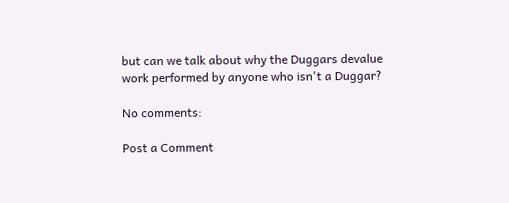but can we talk about why the Duggars devalue work performed by anyone who isn't a Duggar?

No comments:

Post a Comment